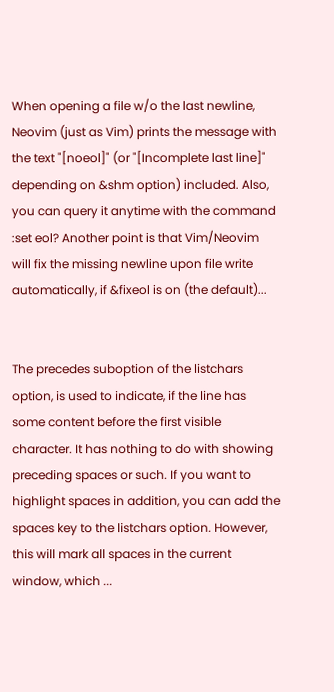When opening a file w/o the last newline, Neovim (just as Vim) prints the message with the text "[noeol]" (or "[Incomplete last line]" depending on &shm option) included. Also, you can query it anytime with the command :set eol? Another point is that Vim/Neovim will fix the missing newline upon file write automatically, if &fixeol is on (the default)...


The precedes suboption of the listchars option, is used to indicate, if the line has some content before the first visible character. It has nothing to do with showing preceding spaces or such. If you want to highlight spaces in addition, you can add the spaces key to the listchars option. However, this will mark all spaces in the current window, which ...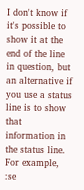I don't know if it's possible to show it at the end of the line in question, but an alternative if you use a status line is to show that information in the status line. For example, :se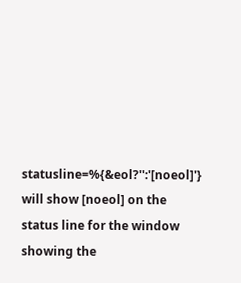statusline=%{&eol?'':'[noeol]'} will show [noeol] on the status line for the window showing the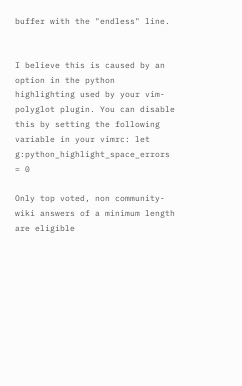buffer with the "endless" line.


I believe this is caused by an option in the python highlighting used by your vim-polyglot plugin. You can disable this by setting the following variable in your vimrc: let g:python_highlight_space_errors = 0

Only top voted, non community-wiki answers of a minimum length are eligible